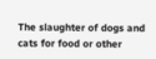The slaughter of dogs and cats for food or other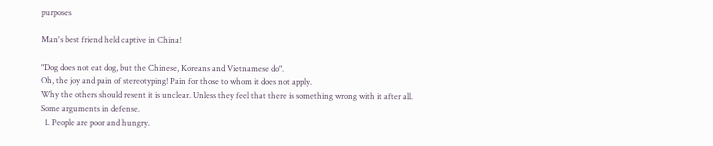purposes

Man's best friend held captive in China!

"Dog does not eat dog, but the Chinese, Koreans and Vietnamese do".
Oh, the joy and pain of stereotyping! Pain for those to whom it does not apply.
Why the others should resent it is unclear. Unless they feel that there is something wrong with it after all.
Some arguments in defense.
  1. People are poor and hungry.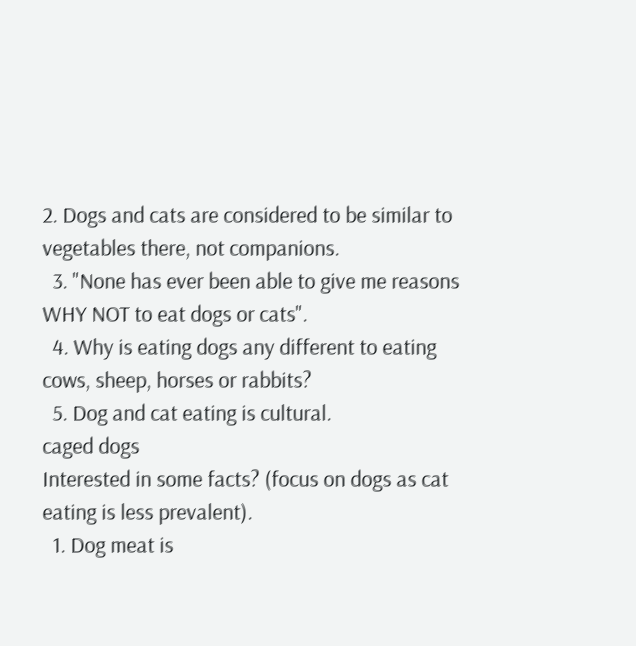2. Dogs and cats are considered to be similar to vegetables there, not companions.
  3. "None has ever been able to give me reasons WHY NOT to eat dogs or cats".
  4. Why is eating dogs any different to eating cows, sheep, horses or rabbits?
  5. Dog and cat eating is cultural.
caged dogs
Interested in some facts? (focus on dogs as cat eating is less prevalent).
  1. Dog meat is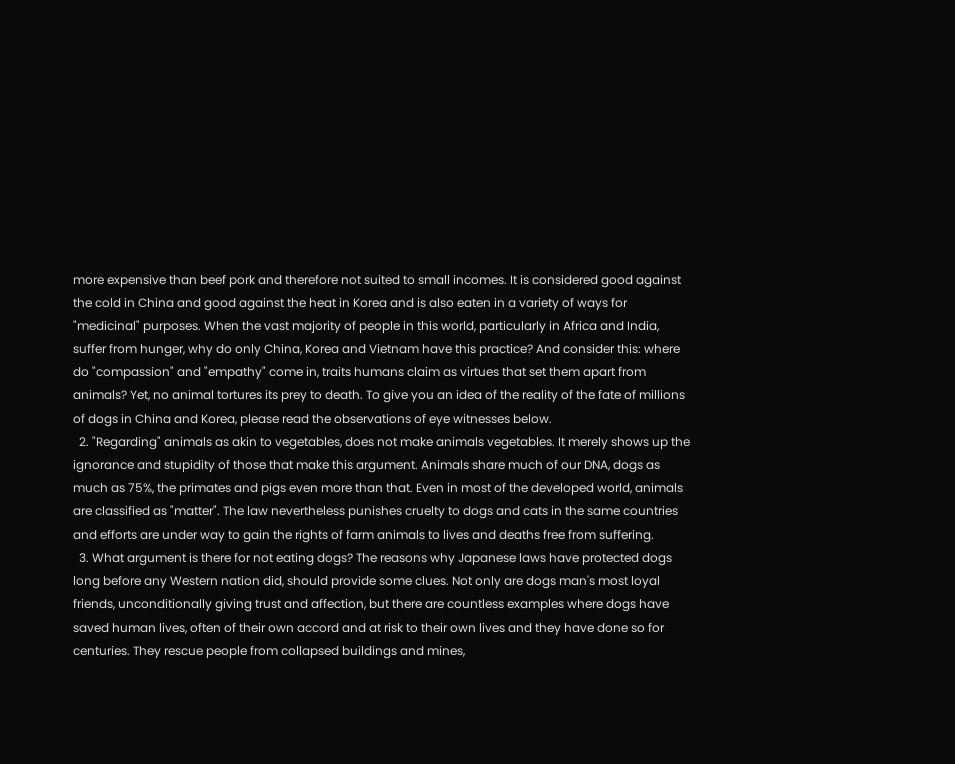more expensive than beef pork and therefore not suited to small incomes. It is considered good against the cold in China and good against the heat in Korea and is also eaten in a variety of ways for "medicinal" purposes. When the vast majority of people in this world, particularly in Africa and India, suffer from hunger, why do only China, Korea and Vietnam have this practice? And consider this: where do "compassion" and "empathy" come in, traits humans claim as virtues that set them apart from animals? Yet, no animal tortures its prey to death. To give you an idea of the reality of the fate of millions of dogs in China and Korea, please read the observations of eye witnesses below.
  2. "Regarding" animals as akin to vegetables, does not make animals vegetables. It merely shows up the ignorance and stupidity of those that make this argument. Animals share much of our DNA, dogs as much as 75%, the primates and pigs even more than that. Even in most of the developed world, animals are classified as "matter". The law nevertheless punishes cruelty to dogs and cats in the same countries and efforts are under way to gain the rights of farm animals to lives and deaths free from suffering.
  3. What argument is there for not eating dogs? The reasons why Japanese laws have protected dogs long before any Western nation did, should provide some clues. Not only are dogs man's most loyal friends, unconditionally giving trust and affection, but there are countless examples where dogs have saved human lives, often of their own accord and at risk to their own lives and they have done so for centuries. They rescue people from collapsed buildings and mines,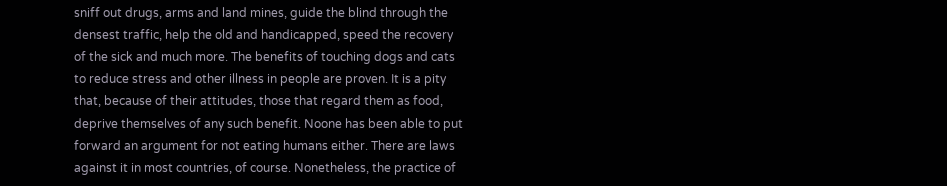sniff out drugs, arms and land mines, guide the blind through the densest traffic, help the old and handicapped, speed the recovery of the sick and much more. The benefits of touching dogs and cats to reduce stress and other illness in people are proven. It is a pity that, because of their attitudes, those that regard them as food, deprive themselves of any such benefit. Noone has been able to put forward an argument for not eating humans either. There are laws against it in most countries, of course. Nonetheless, the practice of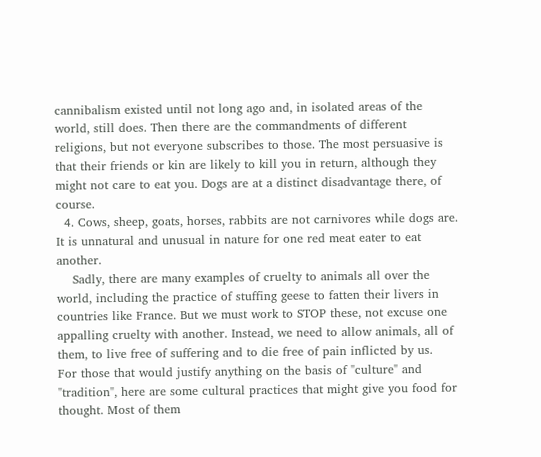cannibalism existed until not long ago and, in isolated areas of the world, still does. Then there are the commandments of different religions, but not everyone subscribes to those. The most persuasive is that their friends or kin are likely to kill you in return, although they might not care to eat you. Dogs are at a distinct disadvantage there, of course.
  4. Cows, sheep, goats, horses, rabbits are not carnivores while dogs are. It is unnatural and unusual in nature for one red meat eater to eat another.
    Sadly, there are many examples of cruelty to animals all over the world, including the practice of stuffing geese to fatten their livers in countries like France. But we must work to STOP these, not excuse one appalling cruelty with another. Instead, we need to allow animals, all of them, to live free of suffering and to die free of pain inflicted by us.
For those that would justify anything on the basis of "culture" and "tradition", here are some cultural practices that might give you food for thought. Most of them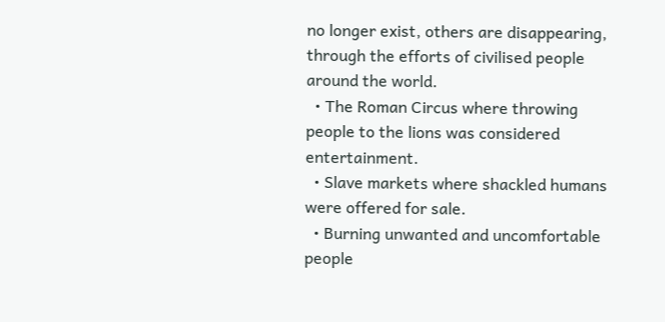no longer exist, others are disappearing, through the efforts of civilised people around the world.
  • The Roman Circus where throwing people to the lions was considered entertainment.
  • Slave markets where shackled humans were offered for sale.
  • Burning unwanted and uncomfortable people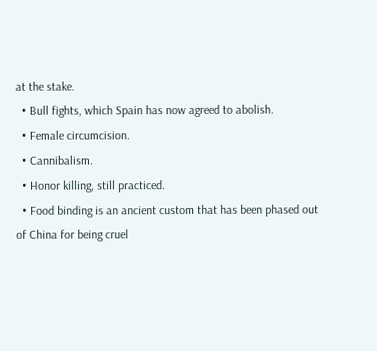at the stake.
  • Bull fights, which Spain has now agreed to abolish.
  • Female circumcision.
  • Cannibalism.
  • Honor killing, still practiced.
  • Food binding is an ancient custom that has been phased out of China for being cruel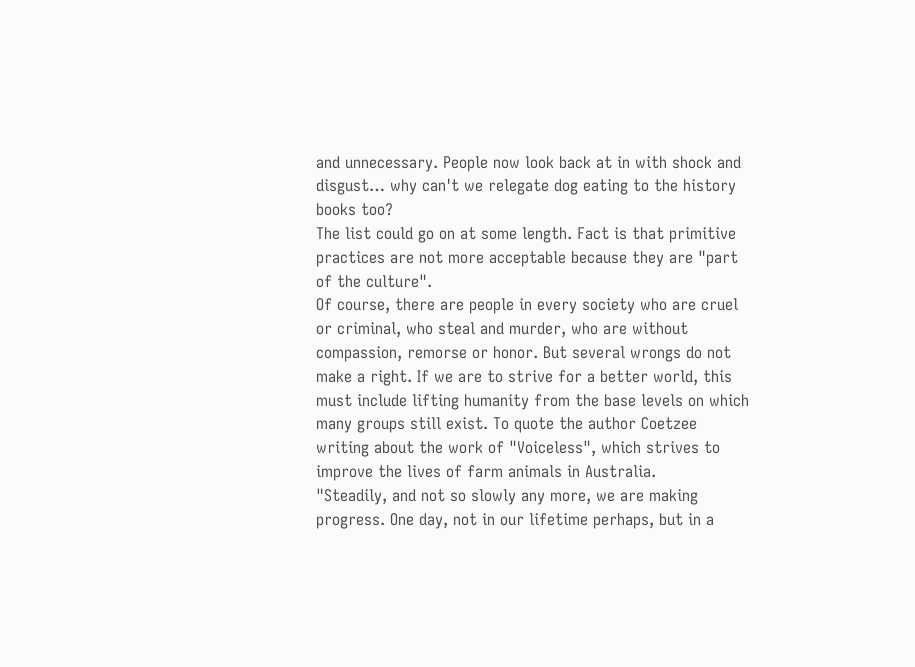and unnecessary. People now look back at in with shock and disgust… why can't we relegate dog eating to the history books too?
The list could go on at some length. Fact is that primitive practices are not more acceptable because they are "part of the culture".
Of course, there are people in every society who are cruel or criminal, who steal and murder, who are without compassion, remorse or honor. But several wrongs do not make a right. If we are to strive for a better world, this must include lifting humanity from the base levels on which many groups still exist. To quote the author Coetzee writing about the work of "Voiceless", which strives to improve the lives of farm animals in Australia.
"Steadily, and not so slowly any more, we are making progress. One day, not in our lifetime perhaps, but in a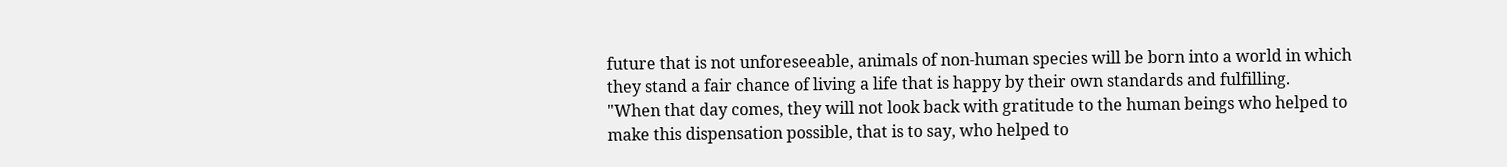future that is not unforeseeable, animals of non-human species will be born into a world in which they stand a fair chance of living a life that is happy by their own standards and fulfilling.
"When that day comes, they will not look back with gratitude to the human beings who helped to make this dispensation possible, that is to say, who helped to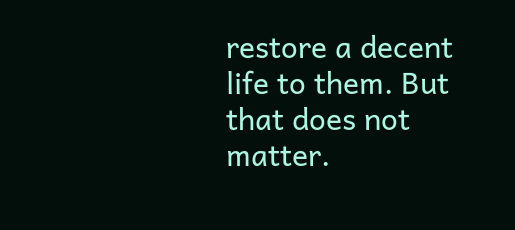restore a decent life to them. But that does not matter.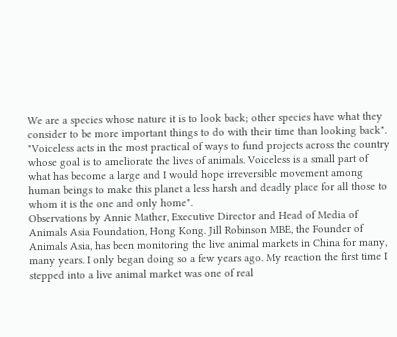We are a species whose nature it is to look back; other species have what they consider to be more important things to do with their time than looking back".
"Voiceless acts in the most practical of ways to fund projects across the country whose goal is to ameliorate the lives of animals. Voiceless is a small part of what has become a large and I would hope irreversible movement among human beings to make this planet a less harsh and deadly place for all those to whom it is the one and only home".
Observations by Annie Mather, Executive Director and Head of Media of Animals Asia Foundation, Hong Kong. Jill Robinson MBE, the Founder of Animals Asia, has been monitoring the live animal markets in China for many, many years. I only began doing so a few years ago. My reaction the first time I stepped into a live animal market was one of real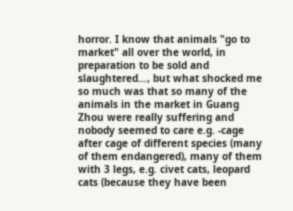horror. I know that animals "go to market" all over the world, in preparation to be sold and slaughtered…, but what shocked me so much was that so many of the animals in the market in Guang Zhou were really suffering and nobody seemed to care e.g. -cage after cage of different species (many of them endangered), many of them with 3 legs, e.g. civet cats, leopard cats (because they have been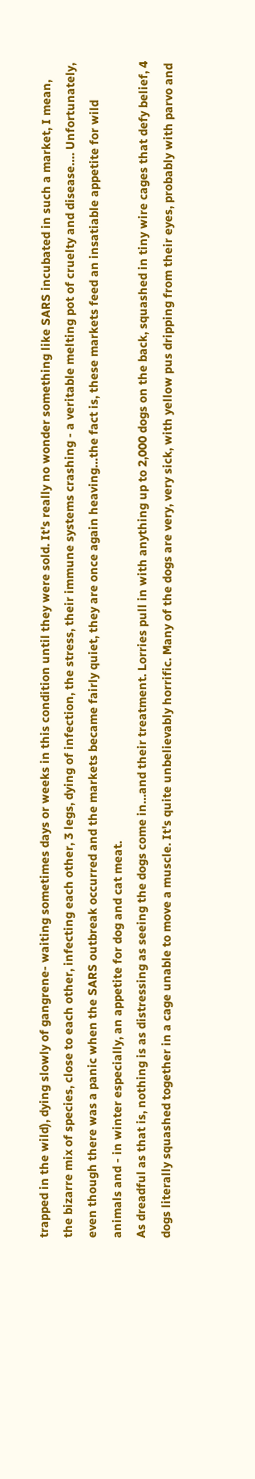trapped in the wild), dying slowly of gangrene- waiting sometimes days or weeks in this condition until they were sold. It's really no wonder something like SARS incubated in such a market, I mean, the bizarre mix of species, close to each other, infecting each other, 3 legs, dying of infection, the stress, their immune systems crashing - a veritable melting pot of cruelty and disease…. Unfortunately, even though there was a panic when the SARS outbreak occurred and the markets became fairly quiet, they are once again heaving…the fact is, these markets feed an insatiable appetite for wild animals and - in winter especially, an appetite for dog and cat meat.
As dreadful as that is, nothing is as distressing as seeing the dogs come in…and their treatment. Lorries pull in with anything up to 2,000 dogs on the back, squashed in tiny wire cages that defy belief, 4 dogs literally squashed together in a cage unable to move a muscle. It's quite unbelievably horrific. Many of the dogs are very, very sick, with yellow pus dripping from their eyes, probably with parvo and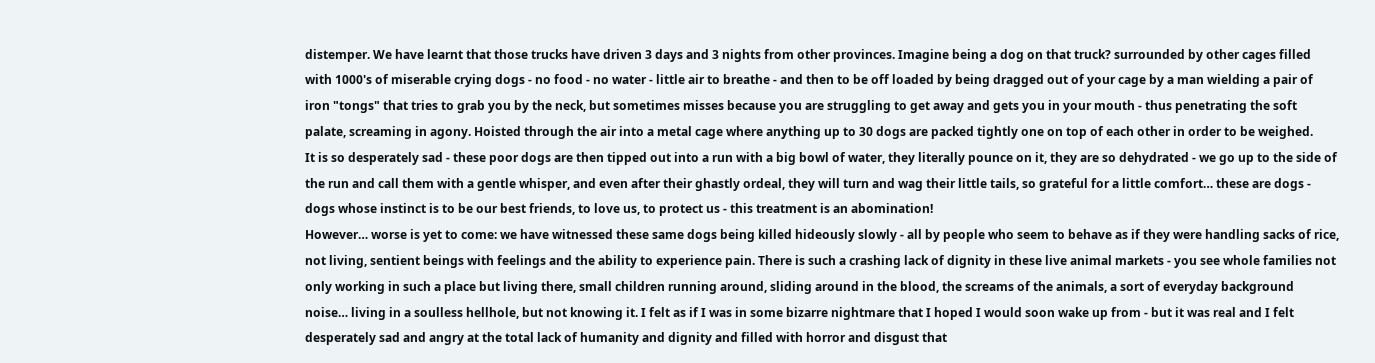distemper. We have learnt that those trucks have driven 3 days and 3 nights from other provinces. Imagine being a dog on that truck? surrounded by other cages filled with 1000's of miserable crying dogs - no food - no water - little air to breathe - and then to be off loaded by being dragged out of your cage by a man wielding a pair of iron "tongs" that tries to grab you by the neck, but sometimes misses because you are struggling to get away and gets you in your mouth - thus penetrating the soft palate, screaming in agony. Hoisted through the air into a metal cage where anything up to 30 dogs are packed tightly one on top of each other in order to be weighed.
It is so desperately sad - these poor dogs are then tipped out into a run with a big bowl of water, they literally pounce on it, they are so dehydrated - we go up to the side of the run and call them with a gentle whisper, and even after their ghastly ordeal, they will turn and wag their little tails, so grateful for a little comfort… these are dogs - dogs whose instinct is to be our best friends, to love us, to protect us - this treatment is an abomination!
However… worse is yet to come: we have witnessed these same dogs being killed hideously slowly - all by people who seem to behave as if they were handling sacks of rice, not living, sentient beings with feelings and the ability to experience pain. There is such a crashing lack of dignity in these live animal markets - you see whole families not only working in such a place but living there, small children running around, sliding around in the blood, the screams of the animals, a sort of everyday background noise… living in a soulless hellhole, but not knowing it. I felt as if I was in some bizarre nightmare that I hoped I would soon wake up from - but it was real and I felt desperately sad and angry at the total lack of humanity and dignity and filled with horror and disgust that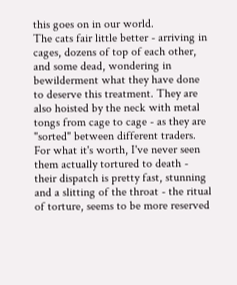this goes on in our world.
The cats fair little better - arriving in cages, dozens of top of each other, and some dead, wondering in bewilderment what they have done to deserve this treatment. They are also hoisted by the neck with metal tongs from cage to cage - as they are "sorted" between different traders. For what it's worth, I've never seen them actually tortured to death - their dispatch is pretty fast, stunning and a slitting of the throat - the ritual of torture, seems to be more reserved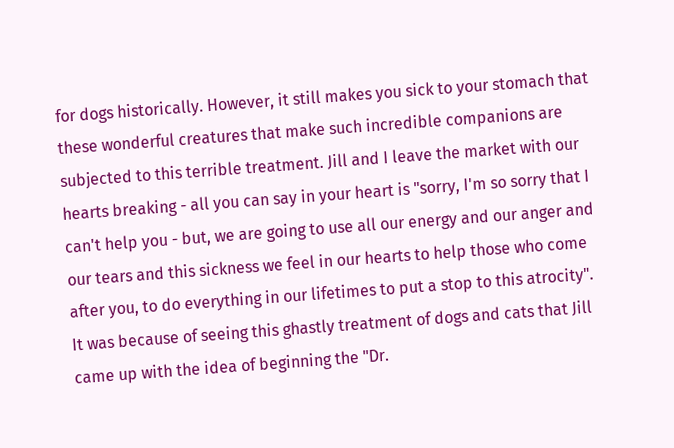for dogs historically. However, it still makes you sick to your stomach that these wonderful creatures that make such incredible companions are subjected to this terrible treatment. Jill and I leave the market with our hearts breaking - all you can say in your heart is "sorry, I'm so sorry that I can't help you - but, we are going to use all our energy and our anger and our tears and this sickness we feel in our hearts to help those who come after you, to do everything in our lifetimes to put a stop to this atrocity".
It was because of seeing this ghastly treatment of dogs and cats that Jill came up with the idea of beginning the "Dr.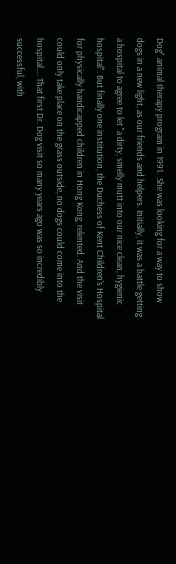Dog" animal therapy program in 1991.  She was looking for a way to show dogs in a new light, as our friends and helpers. Initially, it was a battle getting a hospital to agree to let "a dirty, smelly mutt into our nice clean, hygienic hospital". But finally one institution, the Duchess of Kent Children's Hospital for physically handicapped children in Hong Kong, relented. And the visit could only take place on the grass outside, no dogs could come into the hospital…. That first Dr. Dog visit so many years ago was so incredibly successful, with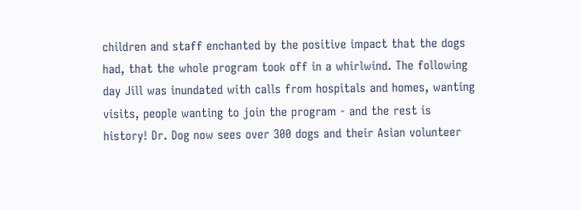children and staff enchanted by the positive impact that the dogs had, that the whole program took off in a whirlwind. The following day Jill was inundated with calls from hospitals and homes, wanting visits, people wanting to join the program - and the rest is history! Dr. Dog now sees over 300 dogs and their Asian volunteer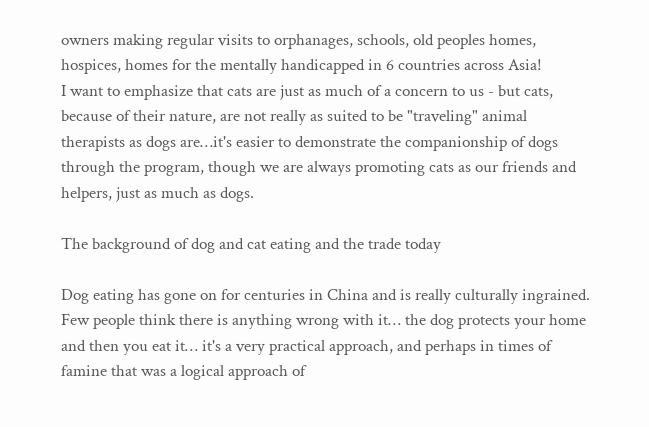owners making regular visits to orphanages, schools, old peoples homes, hospices, homes for the mentally handicapped in 6 countries across Asia!
I want to emphasize that cats are just as much of a concern to us - but cats, because of their nature, are not really as suited to be "traveling" animal therapists as dogs are…it's easier to demonstrate the companionship of dogs through the program, though we are always promoting cats as our friends and helpers, just as much as dogs.

The background of dog and cat eating and the trade today

Dog eating has gone on for centuries in China and is really culturally ingrained. Few people think there is anything wrong with it… the dog protects your home and then you eat it… it's a very practical approach, and perhaps in times of famine that was a logical approach of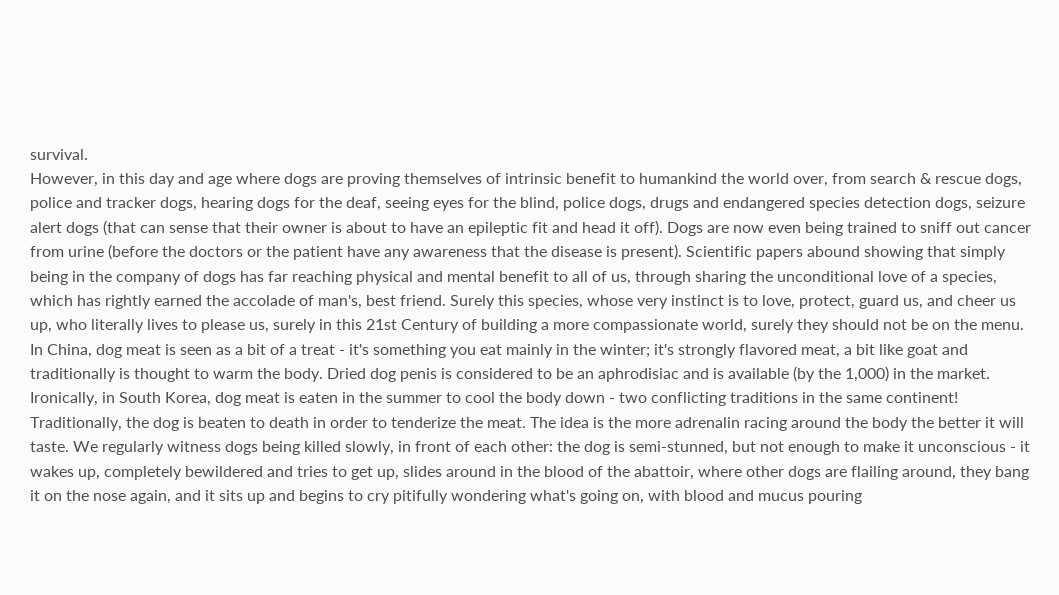survival.
However, in this day and age where dogs are proving themselves of intrinsic benefit to humankind the world over, from search & rescue dogs, police and tracker dogs, hearing dogs for the deaf, seeing eyes for the blind, police dogs, drugs and endangered species detection dogs, seizure alert dogs (that can sense that their owner is about to have an epileptic fit and head it off). Dogs are now even being trained to sniff out cancer from urine (before the doctors or the patient have any awareness that the disease is present). Scientific papers abound showing that simply being in the company of dogs has far reaching physical and mental benefit to all of us, through sharing the unconditional love of a species, which has rightly earned the accolade of man's, best friend. Surely this species, whose very instinct is to love, protect, guard us, and cheer us up, who literally lives to please us, surely in this 21st Century of building a more compassionate world, surely they should not be on the menu.
In China, dog meat is seen as a bit of a treat - it's something you eat mainly in the winter; it's strongly flavored meat, a bit like goat and traditionally is thought to warm the body. Dried dog penis is considered to be an aphrodisiac and is available (by the 1,000) in the market.
Ironically, in South Korea, dog meat is eaten in the summer to cool the body down - two conflicting traditions in the same continent! Traditionally, the dog is beaten to death in order to tenderize the meat. The idea is the more adrenalin racing around the body the better it will taste. We regularly witness dogs being killed slowly, in front of each other: the dog is semi-stunned, but not enough to make it unconscious - it wakes up, completely bewildered and tries to get up, slides around in the blood of the abattoir, where other dogs are flailing around, they bang it on the nose again, and it sits up and begins to cry pitifully wondering what's going on, with blood and mucus pouring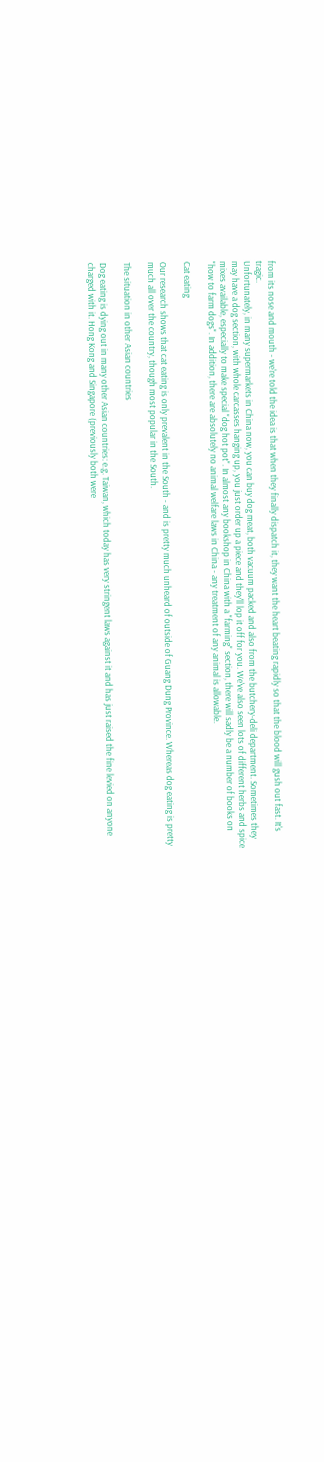from its nose and mouth - we're told the idea is that when they finally dispatch it, they want the heart beating rapidly so that the blood will gush out fast. It's tragic.
Unfortunately, in many supermarkets in China now, you can buy dog meat, both vacuum packed and also from the butchery-deli department. Sometimes they may have a dog section, with whole carcasses hanging up, you just order up a piece and they'll lop it off for you. We've also seen lots of different herbs and spice mixes available, especially to make special "dog hot pot". In almost any bookshop in China with a "farming" section, there will sadly be a number of books on "how to farm dogs". In addition, there are absolutely no animal welfare laws in China - any treatment of any animal is allowable.

Cat eating

Our research shows that cat eating is only prevalent in the South - and is pretty much unheard of outside of Guang Dung Province. Whereas dog eating is pretty much all over the country, though most popular in the South.

The situation in other Asian countries

Dog eating is dying out in many other Asian countries: e.g. Taiwan, which today has very stringent laws against it and has just raised the fine levied on anyone charged with it. Hong Kong and Singapore (previously both were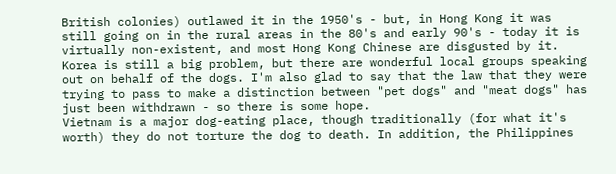British colonies) outlawed it in the 1950's - but, in Hong Kong it was still going on in the rural areas in the 80's and early 90's - today it is virtually non-existent, and most Hong Kong Chinese are disgusted by it.
Korea is still a big problem, but there are wonderful local groups speaking out on behalf of the dogs. I'm also glad to say that the law that they were trying to pass to make a distinction between "pet dogs" and "meat dogs" has just been withdrawn - so there is some hope.
Vietnam is a major dog-eating place, though traditionally (for what it's worth) they do not torture the dog to death. In addition, the Philippines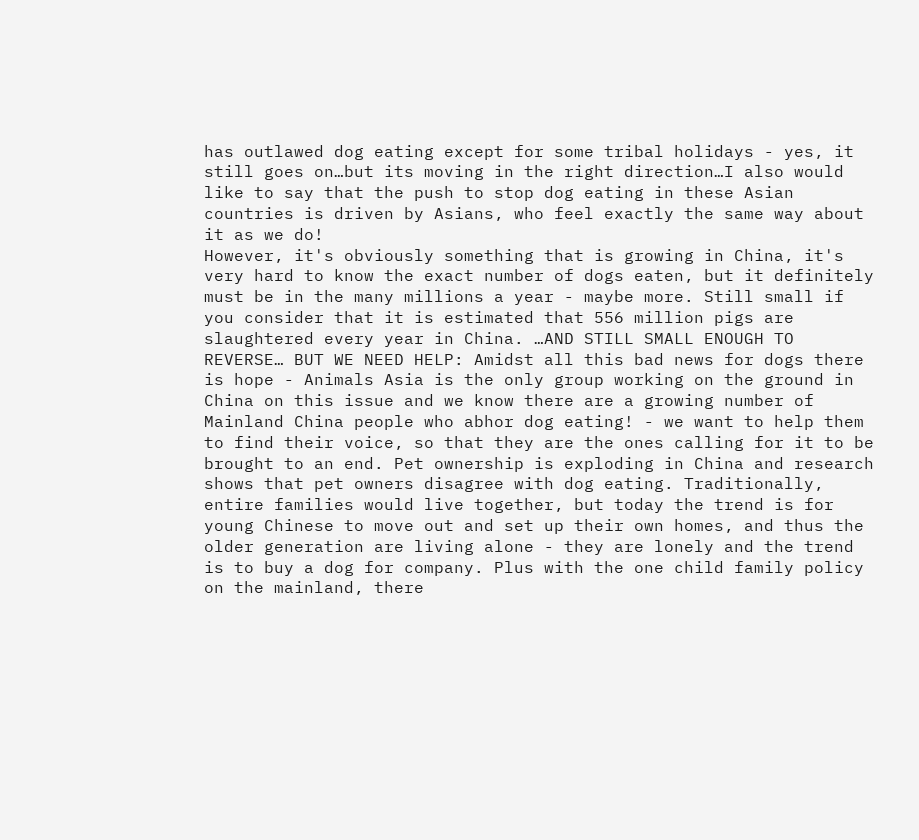has outlawed dog eating except for some tribal holidays - yes, it still goes on…but its moving in the right direction…I also would like to say that the push to stop dog eating in these Asian countries is driven by Asians, who feel exactly the same way about it as we do!
However, it's obviously something that is growing in China, it's very hard to know the exact number of dogs eaten, but it definitely must be in the many millions a year - maybe more. Still small if you consider that it is estimated that 556 million pigs are slaughtered every year in China. …AND STILL SMALL ENOUGH TO REVERSE… BUT WE NEED HELP: Amidst all this bad news for dogs there is hope - Animals Asia is the only group working on the ground in China on this issue and we know there are a growing number of Mainland China people who abhor dog eating! - we want to help them to find their voice, so that they are the ones calling for it to be brought to an end. Pet ownership is exploding in China and research shows that pet owners disagree with dog eating. Traditionally, entire families would live together, but today the trend is for young Chinese to move out and set up their own homes, and thus the older generation are living alone - they are lonely and the trend is to buy a dog for company. Plus with the one child family policy on the mainland, there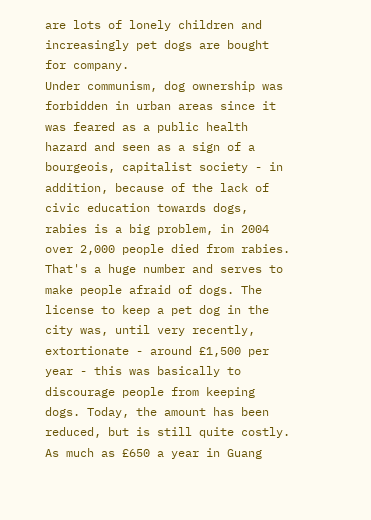are lots of lonely children and increasingly pet dogs are bought for company.
Under communism, dog ownership was forbidden in urban areas since it was feared as a public health hazard and seen as a sign of a bourgeois, capitalist society - in addition, because of the lack of civic education towards dogs, rabies is a big problem, in 2004 over 2,000 people died from rabies. That's a huge number and serves to make people afraid of dogs. The license to keep a pet dog in the city was, until very recently, extortionate - around £1,500 per year - this was basically to discourage people from keeping dogs. Today, the amount has been reduced, but is still quite costly. As much as £650 a year in Guang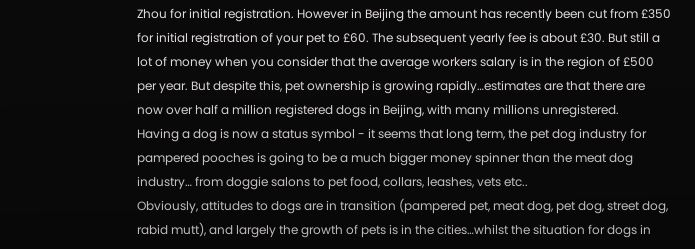Zhou for initial registration. However in Beijing the amount has recently been cut from £350 for initial registration of your pet to £60. The subsequent yearly fee is about £30. But still a lot of money when you consider that the average workers salary is in the region of £500 per year. But despite this, pet ownership is growing rapidly…estimates are that there are now over half a million registered dogs in Beijing, with many millions unregistered.
Having a dog is now a status symbol - it seems that long term, the pet dog industry for pampered pooches is going to be a much bigger money spinner than the meat dog industry… from doggie salons to pet food, collars, leashes, vets etc..
Obviously, attitudes to dogs are in transition (pampered pet, meat dog, pet dog, street dog, rabid mutt), and largely the growth of pets is in the cities…whilst the situation for dogs in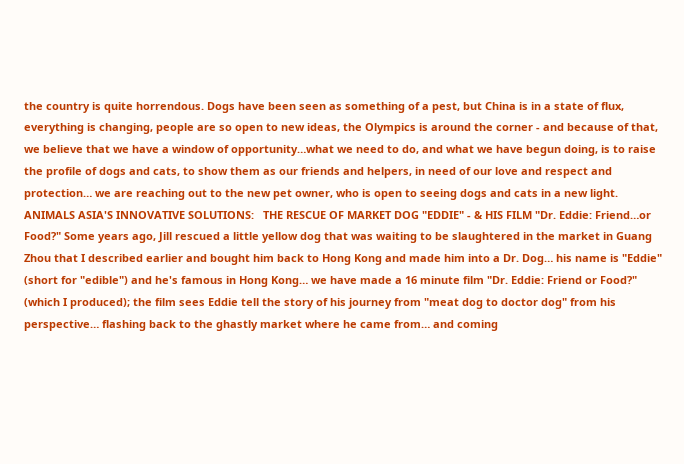the country is quite horrendous. Dogs have been seen as something of a pest, but China is in a state of flux, everything is changing, people are so open to new ideas, the Olympics is around the corner - and because of that, we believe that we have a window of opportunity…what we need to do, and what we have begun doing, is to raise the profile of dogs and cats, to show them as our friends and helpers, in need of our love and respect and protection… we are reaching out to the new pet owner, who is open to seeing dogs and cats in a new light.
ANIMALS ASIA'S INNOVATIVE SOLUTIONS:   THE RESCUE OF MARKET DOG "EDDIE" - & HIS FILM "Dr. Eddie: Friend…or Food?" Some years ago, Jill rescued a little yellow dog that was waiting to be slaughtered in the market in Guang Zhou that I described earlier and bought him back to Hong Kong and made him into a Dr. Dog… his name is "Eddie" (short for "edible") and he's famous in Hong Kong… we have made a 16 minute film "Dr. Eddie: Friend or Food?" (which I produced); the film sees Eddie tell the story of his journey from "meat dog to doctor dog" from his perspective… flashing back to the ghastly market where he came from… and coming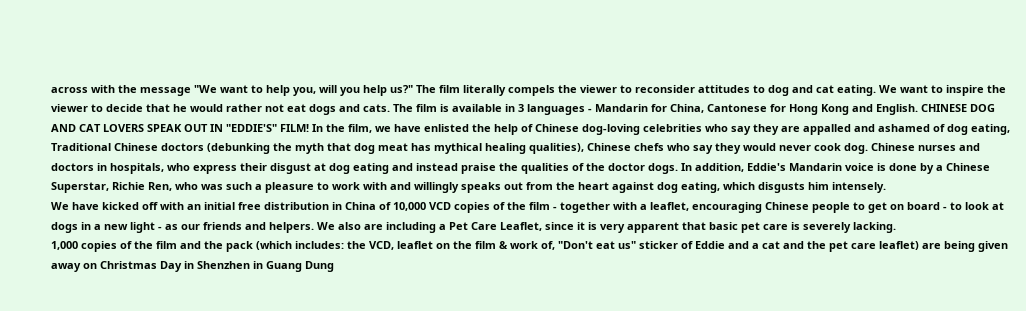across with the message "We want to help you, will you help us?" The film literally compels the viewer to reconsider attitudes to dog and cat eating. We want to inspire the viewer to decide that he would rather not eat dogs and cats. The film is available in 3 languages - Mandarin for China, Cantonese for Hong Kong and English. CHINESE DOG AND CAT LOVERS SPEAK OUT IN "EDDIE'S" FILM! In the film, we have enlisted the help of Chinese dog-loving celebrities who say they are appalled and ashamed of dog eating, Traditional Chinese doctors (debunking the myth that dog meat has mythical healing qualities), Chinese chefs who say they would never cook dog. Chinese nurses and doctors in hospitals, who express their disgust at dog eating and instead praise the qualities of the doctor dogs. In addition, Eddie's Mandarin voice is done by a Chinese Superstar, Richie Ren, who was such a pleasure to work with and willingly speaks out from the heart against dog eating, which disgusts him intensely.
We have kicked off with an initial free distribution in China of 10,000 VCD copies of the film - together with a leaflet, encouraging Chinese people to get on board - to look at dogs in a new light - as our friends and helpers. We also are including a Pet Care Leaflet, since it is very apparent that basic pet care is severely lacking.
1,000 copies of the film and the pack (which includes: the VCD, leaflet on the film & work of, "Don't eat us" sticker of Eddie and a cat and the pet care leaflet) are being given away on Christmas Day in Shenzhen in Guang Dung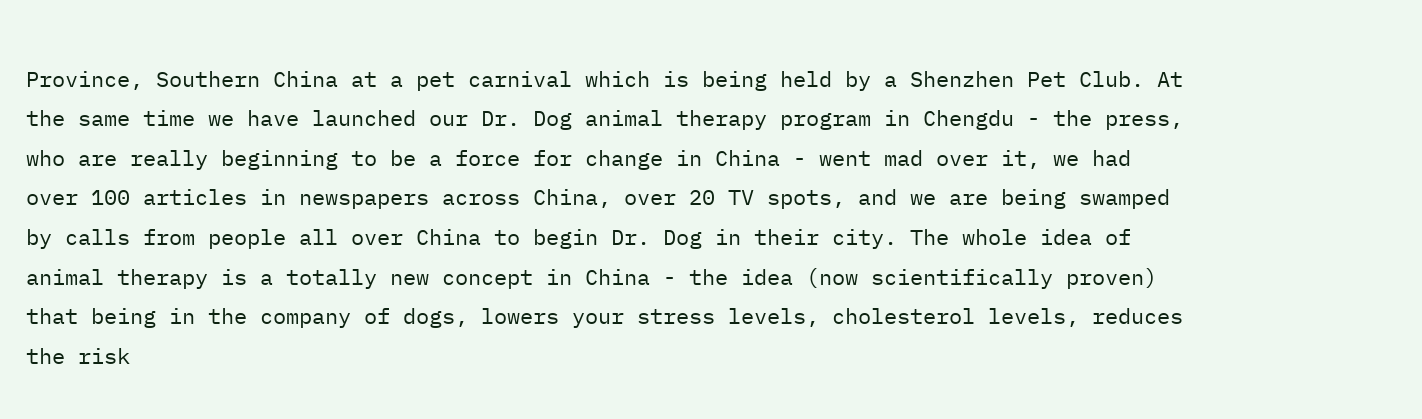Province, Southern China at a pet carnival which is being held by a Shenzhen Pet Club. At the same time we have launched our Dr. Dog animal therapy program in Chengdu - the press, who are really beginning to be a force for change in China - went mad over it, we had over 100 articles in newspapers across China, over 20 TV spots, and we are being swamped by calls from people all over China to begin Dr. Dog in their city. The whole idea of animal therapy is a totally new concept in China - the idea (now scientifically proven) that being in the company of dogs, lowers your stress levels, cholesterol levels, reduces the risk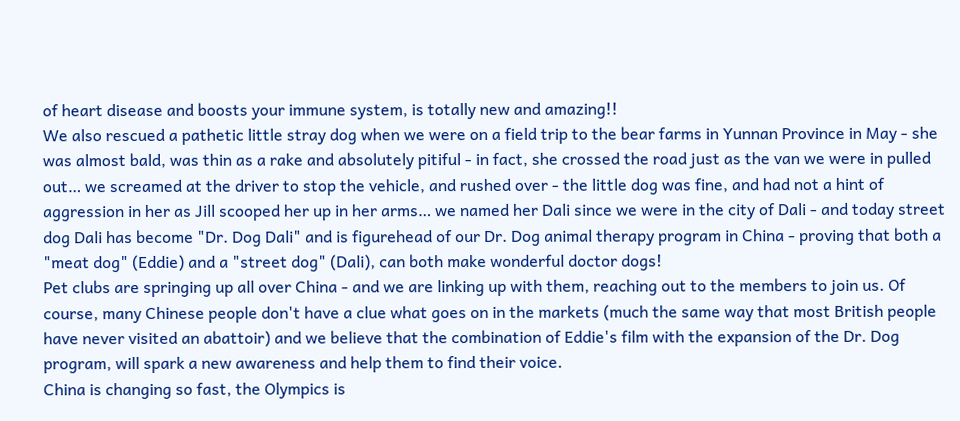of heart disease and boosts your immune system, is totally new and amazing!!
We also rescued a pathetic little stray dog when we were on a field trip to the bear farms in Yunnan Province in May - she was almost bald, was thin as a rake and absolutely pitiful - in fact, she crossed the road just as the van we were in pulled out… we screamed at the driver to stop the vehicle, and rushed over - the little dog was fine, and had not a hint of aggression in her as Jill scooped her up in her arms… we named her Dali since we were in the city of Dali - and today street dog Dali has become "Dr. Dog Dali" and is figurehead of our Dr. Dog animal therapy program in China - proving that both a "meat dog" (Eddie) and a "street dog" (Dali), can both make wonderful doctor dogs!
Pet clubs are springing up all over China - and we are linking up with them, reaching out to the members to join us. Of course, many Chinese people don't have a clue what goes on in the markets (much the same way that most British people have never visited an abattoir) and we believe that the combination of Eddie's film with the expansion of the Dr. Dog program, will spark a new awareness and help them to find their voice.
China is changing so fast, the Olympics is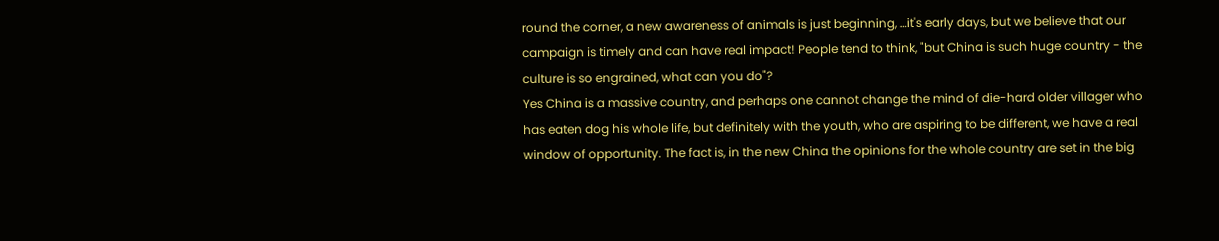round the corner, a new awareness of animals is just beginning, …it's early days, but we believe that our campaign is timely and can have real impact! People tend to think, "but China is such huge country - the culture is so engrained, what can you do"?
Yes China is a massive country, and perhaps one cannot change the mind of die-hard older villager who has eaten dog his whole life, but definitely with the youth, who are aspiring to be different, we have a real window of opportunity. The fact is, in the new China the opinions for the whole country are set in the big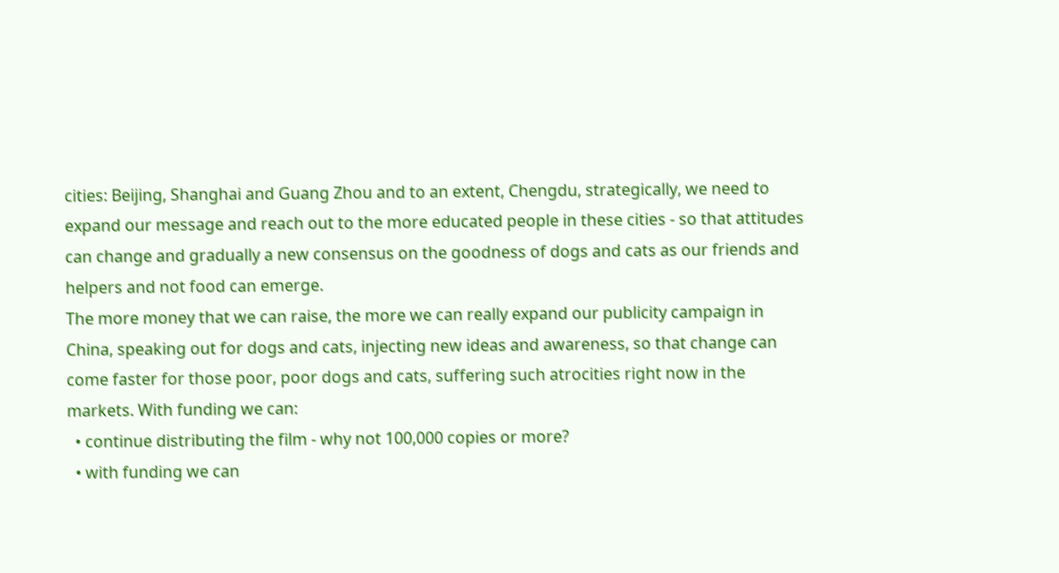cities: Beijing, Shanghai and Guang Zhou and to an extent, Chengdu, strategically, we need to expand our message and reach out to the more educated people in these cities - so that attitudes can change and gradually a new consensus on the goodness of dogs and cats as our friends and helpers and not food can emerge.
The more money that we can raise, the more we can really expand our publicity campaign in China, speaking out for dogs and cats, injecting new ideas and awareness, so that change can come faster for those poor, poor dogs and cats, suffering such atrocities right now in the markets. With funding we can:
  • continue distributing the film - why not 100,000 copies or more?
  • with funding we can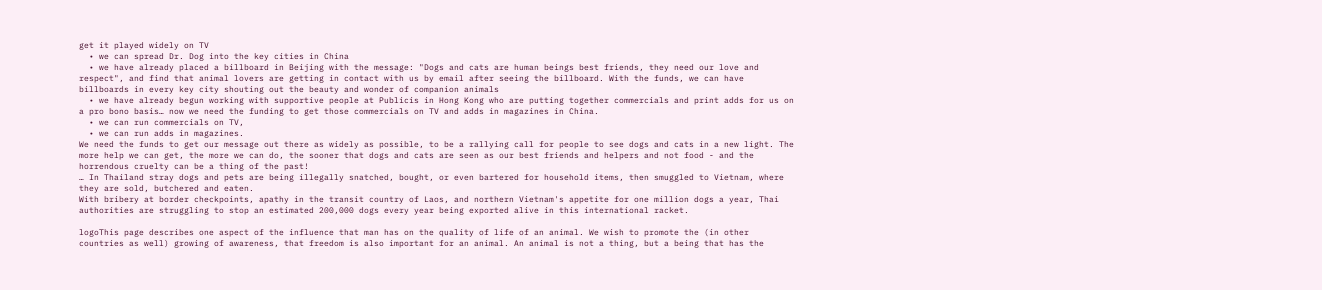get it played widely on TV
  • we can spread Dr. Dog into the key cities in China
  • we have already placed a billboard in Beijing with the message: "Dogs and cats are human beings best friends, they need our love and respect", and find that animal lovers are getting in contact with us by email after seeing the billboard. With the funds, we can have billboards in every key city shouting out the beauty and wonder of companion animals
  • we have already begun working with supportive people at Publicis in Hong Kong who are putting together commercials and print adds for us on a pro bono basis… now we need the funding to get those commercials on TV and adds in magazines in China.
  • we can run commercials on TV,
  • we can run adds in magazines.
We need the funds to get our message out there as widely as possible, to be a rallying call for people to see dogs and cats in a new light. The more help we can get, the more we can do, the sooner that dogs and cats are seen as our best friends and helpers and not food - and the horrendous cruelty can be a thing of the past!
… In Thailand stray dogs and pets are being illegally snatched, bought, or even bartered for household items, then smuggled to Vietnam, where they are sold, butchered and eaten.
With bribery at border checkpoints, apathy in the transit country of Laos, and northern Vietnam's appetite for one million dogs a year, Thai authorities are struggling to stop an estimated 200,000 dogs every year being exported alive in this international racket.

logoThis page describes one aspect of the influence that man has on the quality of life of an animal. We wish to promote the (in other countries as well) growing of awareness, that freedom is also important for an animal. An animal is not a thing, but a being that has the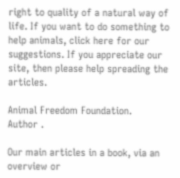right to quality of a natural way of life. If you want to do something to help animals, click here for our suggestions. If you appreciate our site, then please help spreading the articles.

Animal Freedom Foundation.
Author .

Our main articles in a book, via an overview or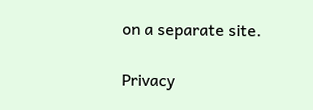on a separate site.

Privacy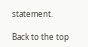statement.

Back to the top